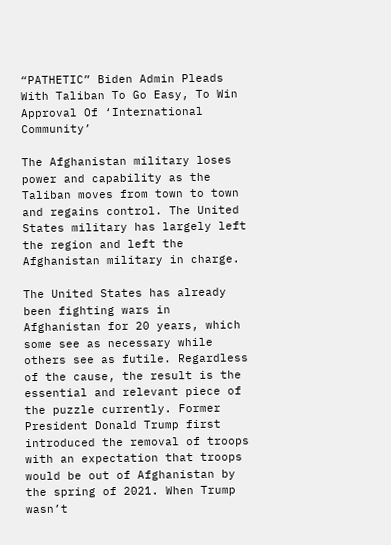“PATHETIC” Biden Admin Pleads With Taliban To Go Easy, To Win Approval Of ‘International Community’

The Afghanistan military loses power and capability as the Taliban moves from town to town and regains control. The United States military has largely left the region and left the Afghanistan military in charge.

The United States has already been fighting wars in Afghanistan for 20 years, which some see as necessary while others see as futile. Regardless of the cause, the result is the essential and relevant piece of the puzzle currently. Former President Donald Trump first introduced the removal of troops with an expectation that troops would be out of Afghanistan by the spring of 2021. When Trump wasn’t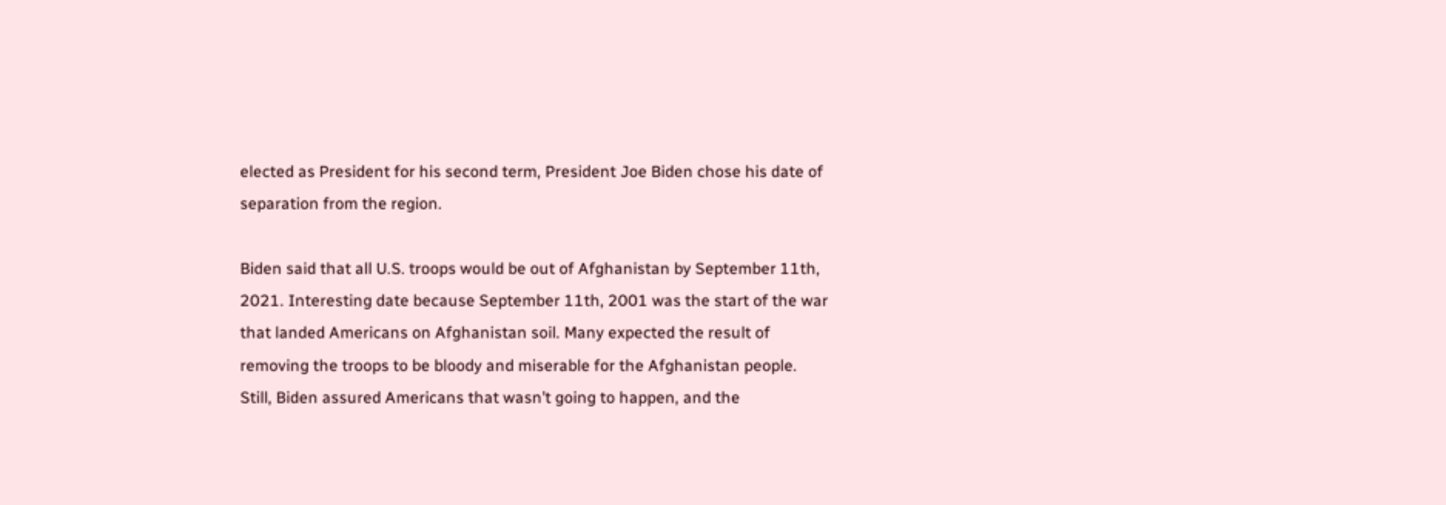elected as President for his second term, President Joe Biden chose his date of separation from the region.

Biden said that all U.S. troops would be out of Afghanistan by September 11th, 2021. Interesting date because September 11th, 2001 was the start of the war that landed Americans on Afghanistan soil. Many expected the result of removing the troops to be bloody and miserable for the Afghanistan people. Still, Biden assured Americans that wasn’t going to happen, and the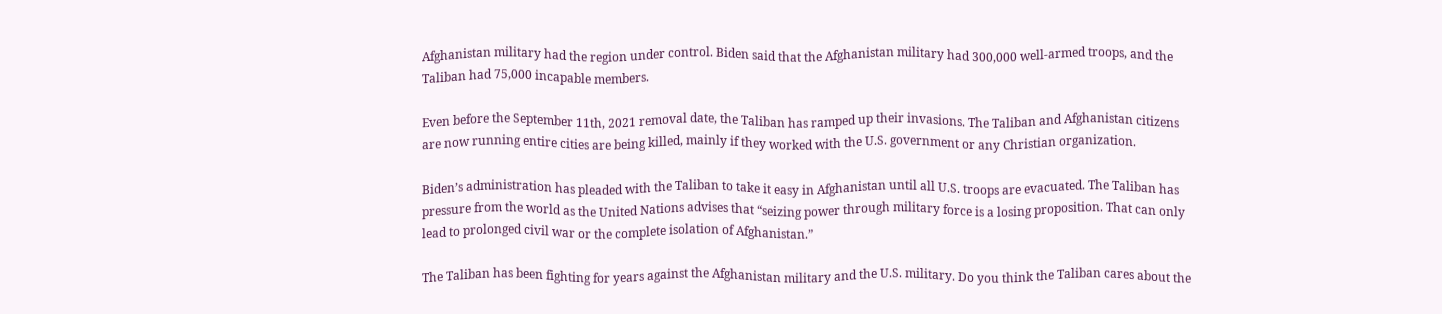Afghanistan military had the region under control. Biden said that the Afghanistan military had 300,000 well-armed troops, and the Taliban had 75,000 incapable members.

Even before the September 11th, 2021 removal date, the Taliban has ramped up their invasions. The Taliban and Afghanistan citizens are now running entire cities are being killed, mainly if they worked with the U.S. government or any Christian organization.

Biden’s administration has pleaded with the Taliban to take it easy in Afghanistan until all U.S. troops are evacuated. The Taliban has pressure from the world as the United Nations advises that “seizing power through military force is a losing proposition. That can only lead to prolonged civil war or the complete isolation of Afghanistan.”

The Taliban has been fighting for years against the Afghanistan military and the U.S. military. Do you think the Taliban cares about the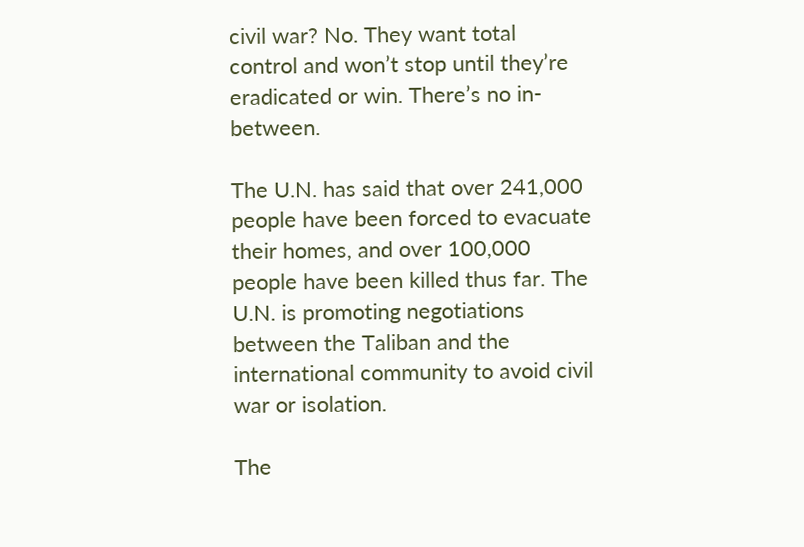civil war? No. They want total control and won’t stop until they’re eradicated or win. There’s no in-between.

The U.N. has said that over 241,000 people have been forced to evacuate their homes, and over 100,000 people have been killed thus far. The U.N. is promoting negotiations between the Taliban and the international community to avoid civil war or isolation.

The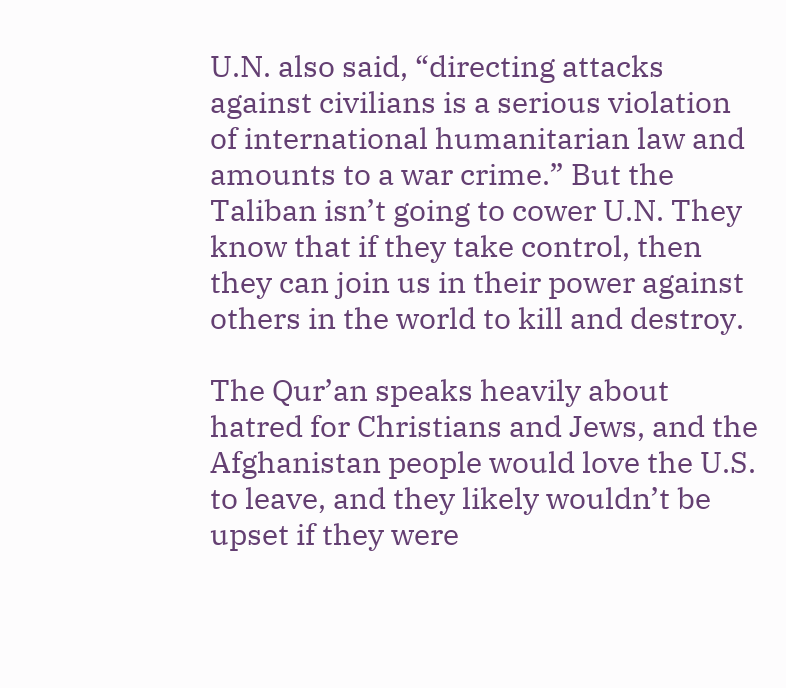U.N. also said, “directing attacks against civilians is a serious violation of international humanitarian law and amounts to a war crime.” But the Taliban isn’t going to cower U.N. They know that if they take control, then they can join us in their power against others in the world to kill and destroy.

The Qur’an speaks heavily about hatred for Christians and Jews, and the Afghanistan people would love the U.S. to leave, and they likely wouldn’t be upset if they were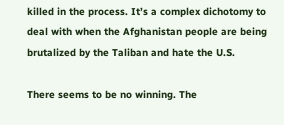killed in the process. It’s a complex dichotomy to deal with when the Afghanistan people are being brutalized by the Taliban and hate the U.S.

There seems to be no winning. The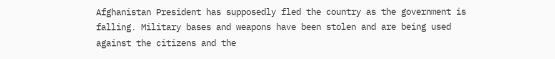Afghanistan President has supposedly fled the country as the government is falling. Military bases and weapons have been stolen and are being used against the citizens and the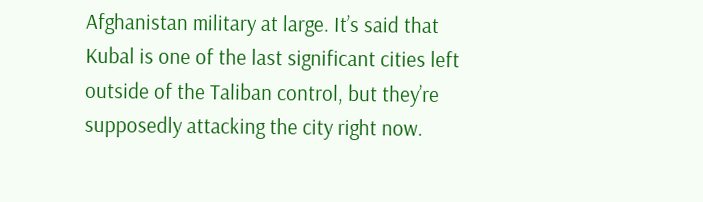Afghanistan military at large. It’s said that Kubal is one of the last significant cities left outside of the Taliban control, but they’re supposedly attacking the city right now.